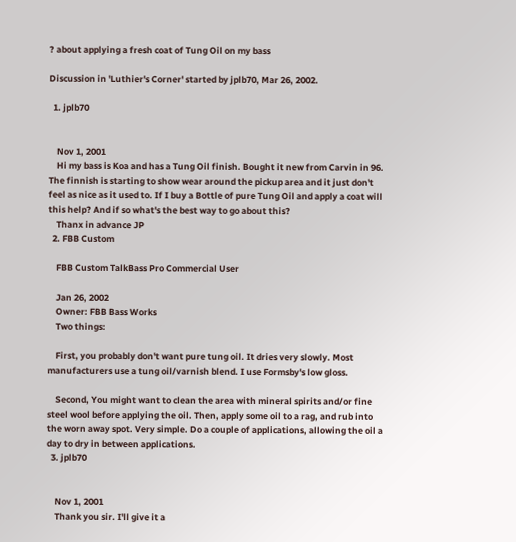? about applying a fresh coat of Tung Oil on my bass

Discussion in 'Luthier's Corner' started by jplb70, Mar 26, 2002.

  1. jplb70


    Nov 1, 2001
    Hi my bass is Koa and has a Tung Oil finish. Bought it new from Carvin in 96. The finnish is starting to show wear around the pickup area and it just don't feel as nice as it used to. If I buy a Bottle of pure Tung Oil and apply a coat will this help? And if so what's the best way to go about this?
    Thanx in advance JP
  2. FBB Custom

    FBB Custom TalkBass Pro Commercial User

    Jan 26, 2002
    Owner: FBB Bass Works
    Two things:

    First, you probably don't want pure tung oil. It dries very slowly. Most manufacturers use a tung oil/varnish blend. I use Formsby's low gloss.

    Second, You might want to clean the area with mineral spirits and/or fine steel wool before applying the oil. Then, apply some oil to a rag, and rub into the worn away spot. Very simple. Do a couple of applications, allowing the oil a day to dry in between applications.
  3. jplb70


    Nov 1, 2001
    Thank you sir. I'll give it a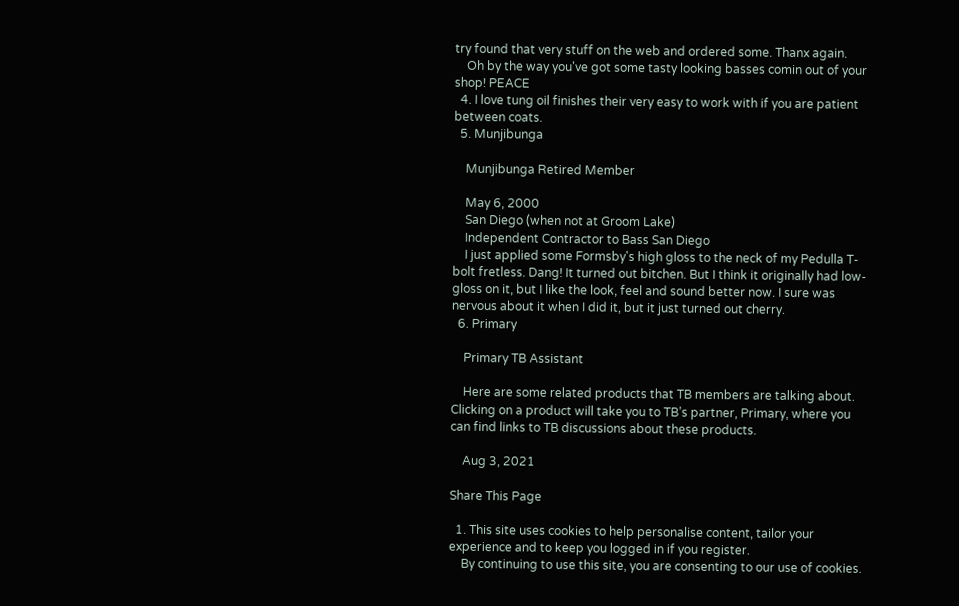try found that very stuff on the web and ordered some. Thanx again.
    Oh by the way you've got some tasty looking basses comin out of your shop! PEACE
  4. I love tung oil finishes their very easy to work with if you are patient between coats.
  5. Munjibunga

    Munjibunga Retired Member

    May 6, 2000
    San Diego (when not at Groom Lake)
    Independent Contractor to Bass San Diego
    I just applied some Formsby's high gloss to the neck of my Pedulla T-bolt fretless. Dang! It turned out bitchen. But I think it originally had low-gloss on it, but I like the look, feel and sound better now. I sure was nervous about it when I did it, but it just turned out cherry.
  6. Primary

    Primary TB Assistant

    Here are some related products that TB members are talking about. Clicking on a product will take you to TB’s partner, Primary, where you can find links to TB discussions about these products.

    Aug 3, 2021

Share This Page

  1. This site uses cookies to help personalise content, tailor your experience and to keep you logged in if you register.
    By continuing to use this site, you are consenting to our use of cookies.